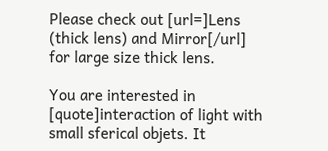Please check out [url=]Lens (thick lens) and Mirror[/url] for large size thick lens.

You are interested in [quote]interaction of light with small sferical objets. It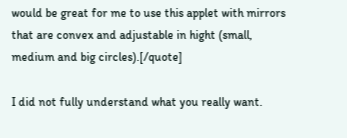would be great for me to use this applet with mirrors that are convex and adjustable in hight (small, medium and big circles).[/quote]

I did not fully understand what you really want.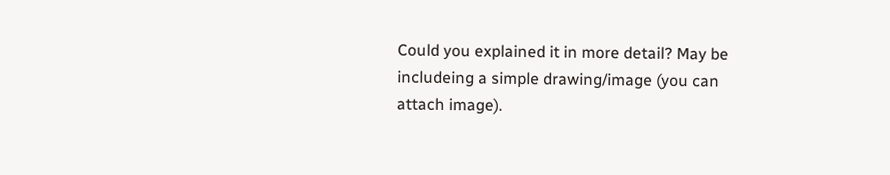Could you explained it in more detail? May be includeing a simple drawing/image (you can attach image).